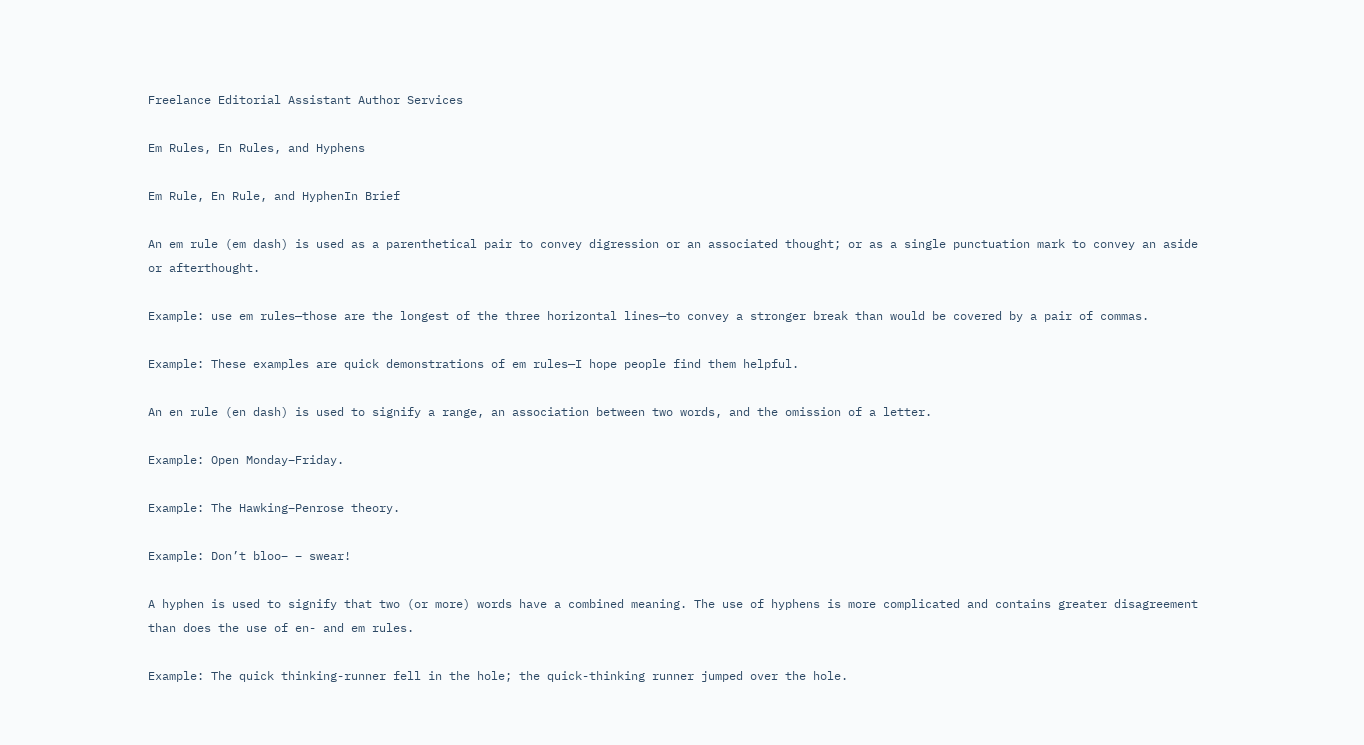Freelance Editorial Assistant Author Services

Em Rules, En Rules, and Hyphens

Em Rule, En Rule, and HyphenIn Brief

An em rule (em dash) is used as a parenthetical pair to convey digression or an associated thought; or as a single punctuation mark to convey an aside or afterthought.

Example: use em rules—those are the longest of the three horizontal lines—to convey a stronger break than would be covered by a pair of commas.

Example: These examples are quick demonstrations of em rules—I hope people find them helpful.

An en rule (en dash) is used to signify a range, an association between two words, and the omission of a letter.

Example: Open Monday–Friday.

Example: The Hawking–Penrose theory.

Example: Don’t bloo– – swear!

A hyphen is used to signify that two (or more) words have a combined meaning. The use of hyphens is more complicated and contains greater disagreement than does the use of en- and em rules.

Example: The quick thinking-runner fell in the hole; the quick-thinking runner jumped over the hole.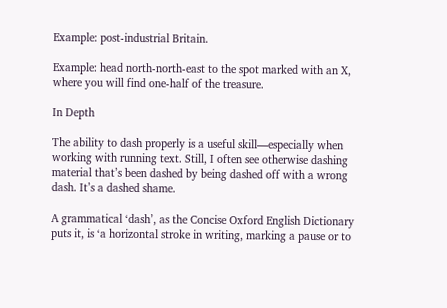Example: post-industrial Britain.

Example: head north-north-east to the spot marked with an X, where you will find one-half of the treasure.

In Depth

The ability to dash properly is a useful skill—especially when working with running text. Still, I often see otherwise dashing material that’s been dashed by being dashed off with a wrong dash. It’s a dashed shame.

A grammatical ‘dash’, as the Concise Oxford English Dictionary puts it, is ‘a horizontal stroke in writing, marking a pause or to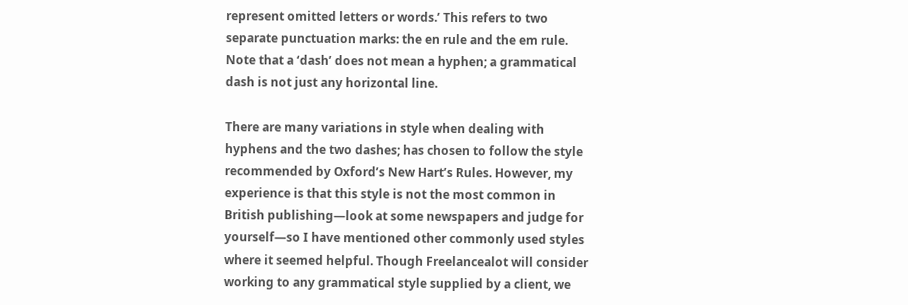represent omitted letters or words.’ This refers to two separate punctuation marks: the en rule and the em rule. Note that a ‘dash’ does not mean a hyphen; a grammatical dash is not just any horizontal line.

There are many variations in style when dealing with hyphens and the two dashes; has chosen to follow the style recommended by Oxford’s New Hart’s Rules. However, my experience is that this style is not the most common in British publishing—look at some newspapers and judge for yourself—so I have mentioned other commonly used styles where it seemed helpful. Though Freelancealot will consider working to any grammatical style supplied by a client, we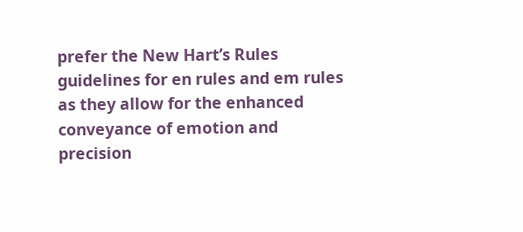prefer the New Hart’s Rules guidelines for en rules and em rules as they allow for the enhanced conveyance of emotion and precision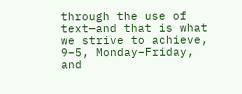through the use of text—and that is what we strive to achieve, 9–5, Monday–Friday, and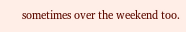sometimes over the weekend too.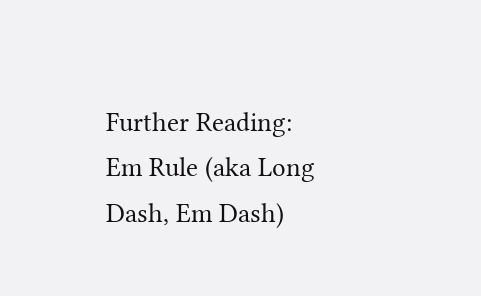Further Reading:  Em Rule (aka Long Dash, Em Dash)